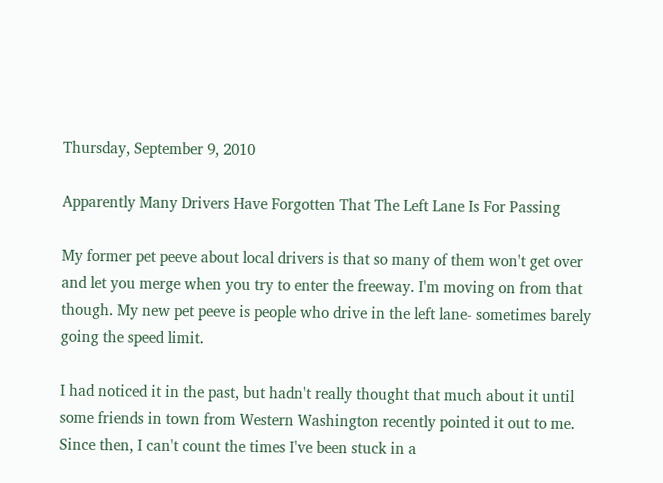Thursday, September 9, 2010

Apparently Many Drivers Have Forgotten That The Left Lane Is For Passing

My former pet peeve about local drivers is that so many of them won't get over and let you merge when you try to enter the freeway. I'm moving on from that though. My new pet peeve is people who drive in the left lane- sometimes barely going the speed limit.

I had noticed it in the past, but hadn't really thought that much about it until some friends in town from Western Washington recently pointed it out to me. Since then, I can't count the times I've been stuck in a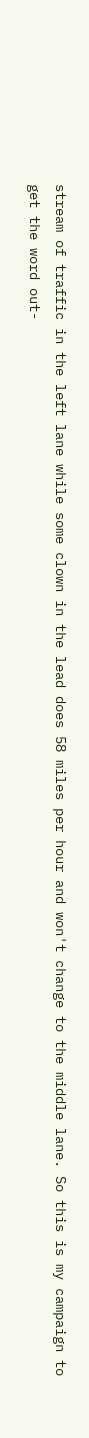stream of traffic in the left lane while some clown in the lead does 58 miles per hour and won't change to the middle lane. So this is my campaign to get the word out-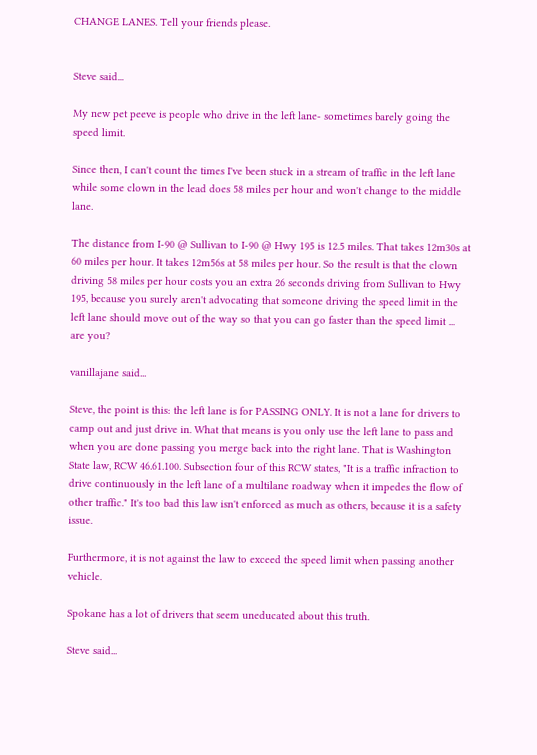CHANGE LANES. Tell your friends please.


Steve said...

My new pet peeve is people who drive in the left lane- sometimes barely going the speed limit.

Since then, I can't count the times I've been stuck in a stream of traffic in the left lane while some clown in the lead does 58 miles per hour and won't change to the middle lane.

The distance from I-90 @ Sullivan to I-90 @ Hwy 195 is 12.5 miles. That takes 12m30s at 60 miles per hour. It takes 12m56s at 58 miles per hour. So the result is that the clown driving 58 miles per hour costs you an extra 26 seconds driving from Sullivan to Hwy 195, because you surely aren't advocating that someone driving the speed limit in the left lane should move out of the way so that you can go faster than the speed limit ... are you?

vanillajane said...

Steve, the point is this: the left lane is for PASSING ONLY. It is not a lane for drivers to camp out and just drive in. What that means is you only use the left lane to pass and when you are done passing you merge back into the right lane. That is Washington State law, RCW 46.61.100. Subsection four of this RCW states, "It is a traffic infraction to drive continuously in the left lane of a multilane roadway when it impedes the flow of other traffic." It's too bad this law isn't enforced as much as others, because it is a safety issue.

Furthermore, it is not against the law to exceed the speed limit when passing another vehicle.

Spokane has a lot of drivers that seem uneducated about this truth.

Steve said...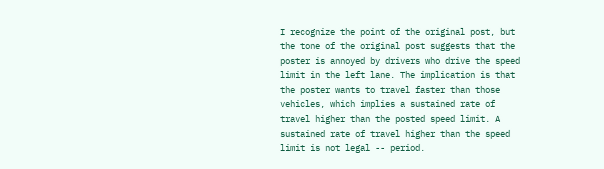I recognize the point of the original post, but the tone of the original post suggests that the poster is annoyed by drivers who drive the speed limit in the left lane. The implication is that the poster wants to travel faster than those vehicles, which implies a sustained rate of travel higher than the posted speed limit. A sustained rate of travel higher than the speed limit is not legal -- period.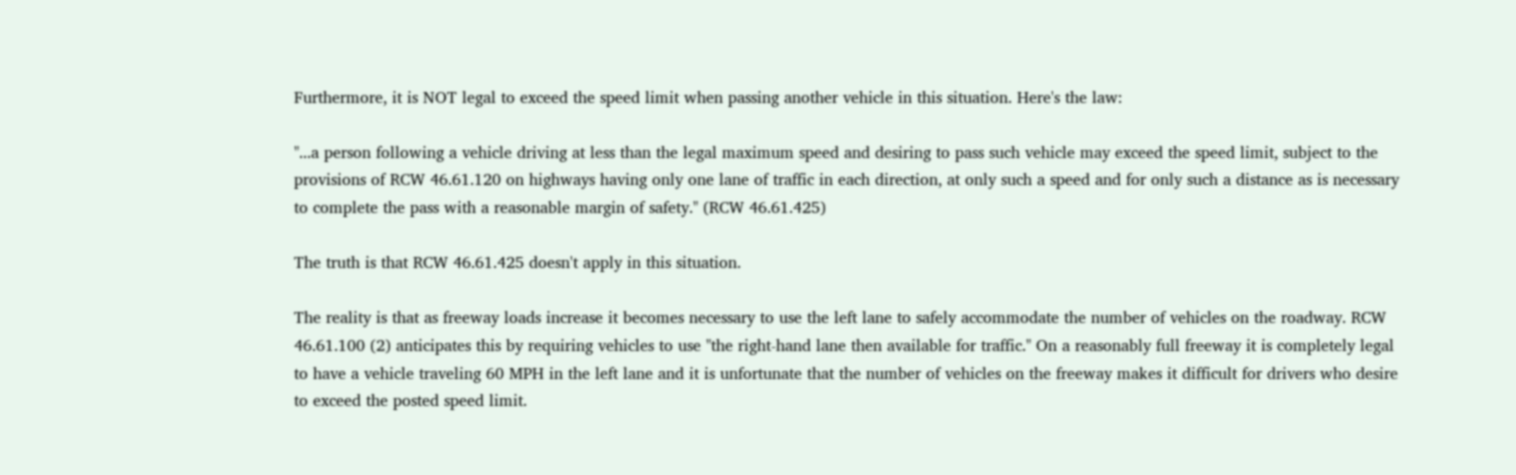Furthermore, it is NOT legal to exceed the speed limit when passing another vehicle in this situation. Here's the law:

"...a person following a vehicle driving at less than the legal maximum speed and desiring to pass such vehicle may exceed the speed limit, subject to the provisions of RCW 46.61.120 on highways having only one lane of traffic in each direction, at only such a speed and for only such a distance as is necessary to complete the pass with a reasonable margin of safety." (RCW 46.61.425)

The truth is that RCW 46.61.425 doesn't apply in this situation.

The reality is that as freeway loads increase it becomes necessary to use the left lane to safely accommodate the number of vehicles on the roadway. RCW 46.61.100 (2) anticipates this by requiring vehicles to use "the right-hand lane then available for traffic." On a reasonably full freeway it is completely legal to have a vehicle traveling 60 MPH in the left lane and it is unfortunate that the number of vehicles on the freeway makes it difficult for drivers who desire to exceed the posted speed limit.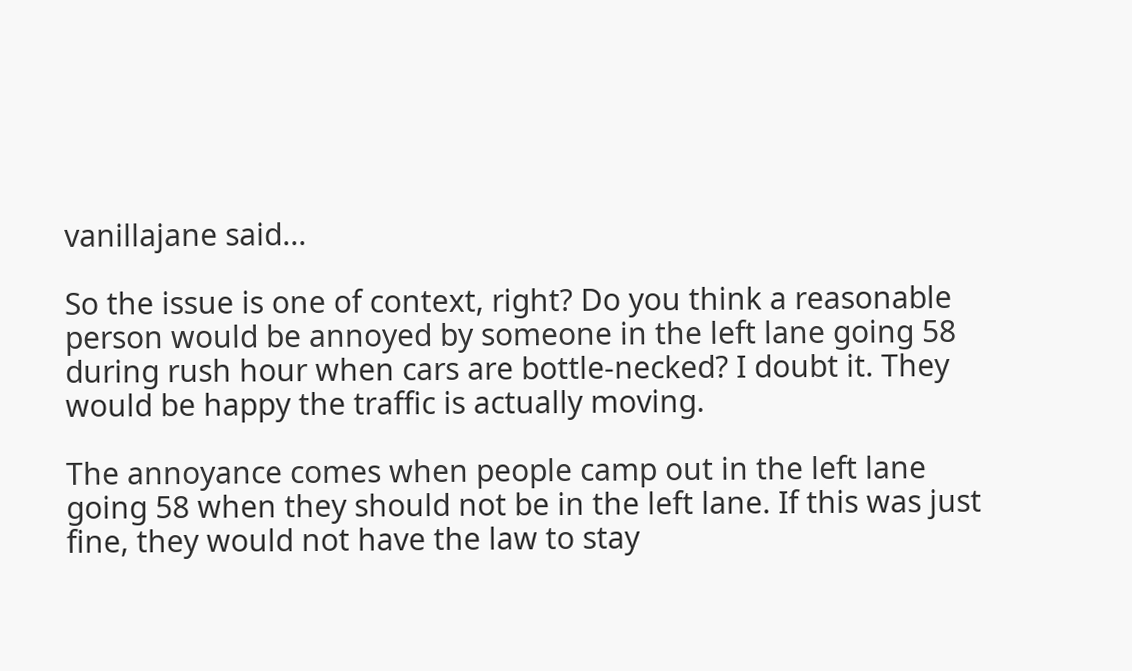vanillajane said...

So the issue is one of context, right? Do you think a reasonable person would be annoyed by someone in the left lane going 58 during rush hour when cars are bottle-necked? I doubt it. They would be happy the traffic is actually moving.

The annoyance comes when people camp out in the left lane going 58 when they should not be in the left lane. If this was just fine, they would not have the law to stay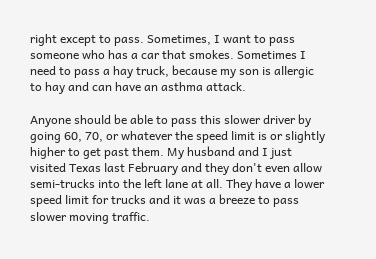right except to pass. Sometimes, I want to pass someone who has a car that smokes. Sometimes I need to pass a hay truck, because my son is allergic to hay and can have an asthma attack.

Anyone should be able to pass this slower driver by going 60, 70, or whatever the speed limit is or slightly higher to get past them. My husband and I just visited Texas last February and they don't even allow semi-trucks into the left lane at all. They have a lower speed limit for trucks and it was a breeze to pass slower moving traffic.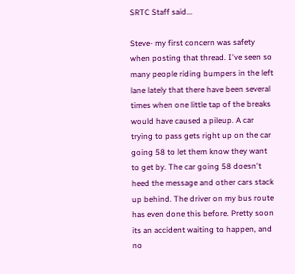SRTC Staff said...

Steve- my first concern was safety when posting that thread. I've seen so many people riding bumpers in the left lane lately that there have been several times when one little tap of the breaks would have caused a pileup. A car trying to pass gets right up on the car going 58 to let them know they want to get by. The car going 58 doesn't heed the message and other cars stack up behind. The driver on my bus route has even done this before. Pretty soon its an accident waiting to happen, and no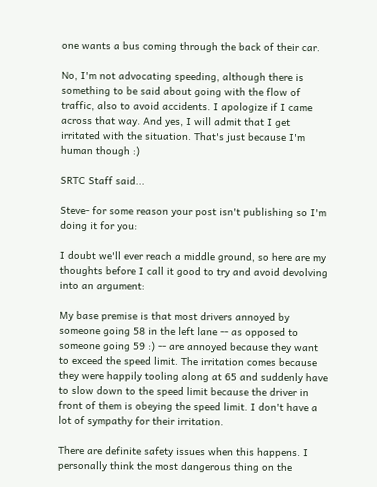one wants a bus coming through the back of their car.

No, I'm not advocating speeding, although there is something to be said about going with the flow of traffic, also to avoid accidents. I apologize if I came across that way. And yes, I will admit that I get irritated with the situation. That's just because I'm human though :)

SRTC Staff said...

Steve- for some reason your post isn't publishing so I'm doing it for you:

I doubt we'll ever reach a middle ground, so here are my thoughts before I call it good to try and avoid devolving into an argument:

My base premise is that most drivers annoyed by someone going 58 in the left lane -- as opposed to someone going 59 :) -- are annoyed because they want to exceed the speed limit. The irritation comes because they were happily tooling along at 65 and suddenly have to slow down to the speed limit because the driver in front of them is obeying the speed limit. I don't have a lot of sympathy for their irritation.

There are definite safety issues when this happens. I personally think the most dangerous thing on the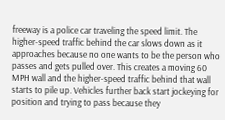freeway is a police car traveling the speed limit. The higher-speed traffic behind the car slows down as it approaches because no one wants to be the person who passes and gets pulled over. This creates a moving 60 MPH wall and the higher-speed traffic behind that wall starts to pile up. Vehicles further back start jockeying for position and trying to pass because they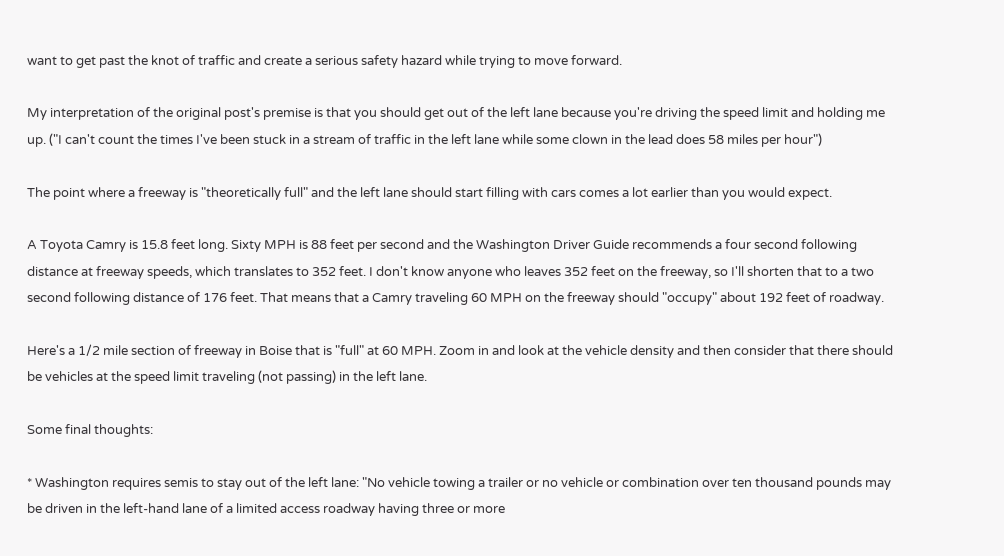want to get past the knot of traffic and create a serious safety hazard while trying to move forward.

My interpretation of the original post's premise is that you should get out of the left lane because you're driving the speed limit and holding me up. ("I can't count the times I've been stuck in a stream of traffic in the left lane while some clown in the lead does 58 miles per hour")

The point where a freeway is "theoretically full" and the left lane should start filling with cars comes a lot earlier than you would expect.

A Toyota Camry is 15.8 feet long. Sixty MPH is 88 feet per second and the Washington Driver Guide recommends a four second following distance at freeway speeds, which translates to 352 feet. I don't know anyone who leaves 352 feet on the freeway, so I'll shorten that to a two second following distance of 176 feet. That means that a Camry traveling 60 MPH on the freeway should "occupy" about 192 feet of roadway.

Here's a 1/2 mile section of freeway in Boise that is "full" at 60 MPH. Zoom in and look at the vehicle density and then consider that there should be vehicles at the speed limit traveling (not passing) in the left lane.

Some final thoughts:

* Washington requires semis to stay out of the left lane: "No vehicle towing a trailer or no vehicle or combination over ten thousand pounds may be driven in the left-hand lane of a limited access roadway having three or more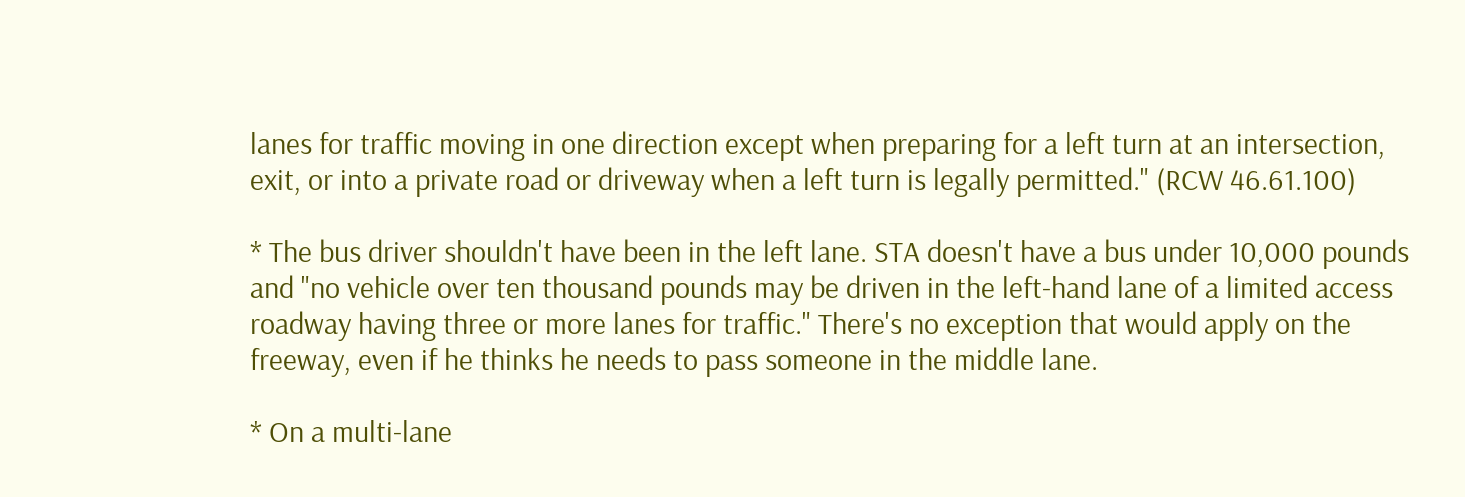lanes for traffic moving in one direction except when preparing for a left turn at an intersection, exit, or into a private road or driveway when a left turn is legally permitted." (RCW 46.61.100)

* The bus driver shouldn't have been in the left lane. STA doesn't have a bus under 10,000 pounds and "no vehicle over ten thousand pounds may be driven in the left-hand lane of a limited access roadway having three or more lanes for traffic." There's no exception that would apply on the freeway, even if he thinks he needs to pass someone in the middle lane.

* On a multi-lane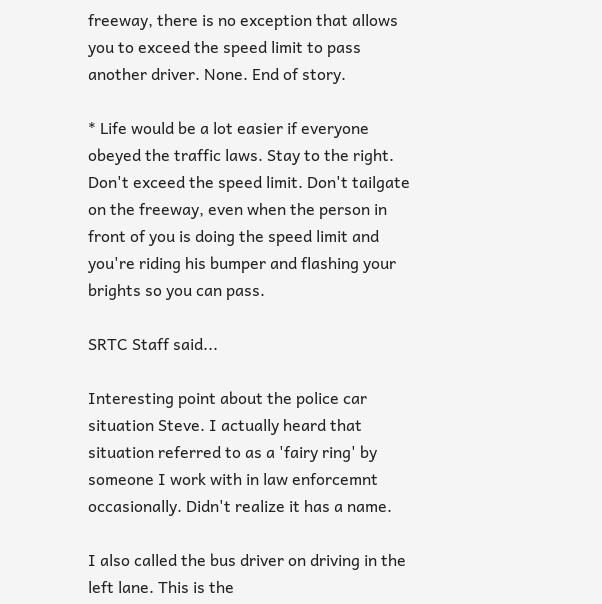freeway, there is no exception that allows you to exceed the speed limit to pass another driver. None. End of story.

* Life would be a lot easier if everyone obeyed the traffic laws. Stay to the right. Don't exceed the speed limit. Don't tailgate on the freeway, even when the person in front of you is doing the speed limit and you're riding his bumper and flashing your brights so you can pass.

SRTC Staff said...

Interesting point about the police car situation Steve. I actually heard that situation referred to as a 'fairy ring' by someone I work with in law enforcemnt occasionally. Didn't realize it has a name.

I also called the bus driver on driving in the left lane. This is the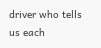driver who tells us each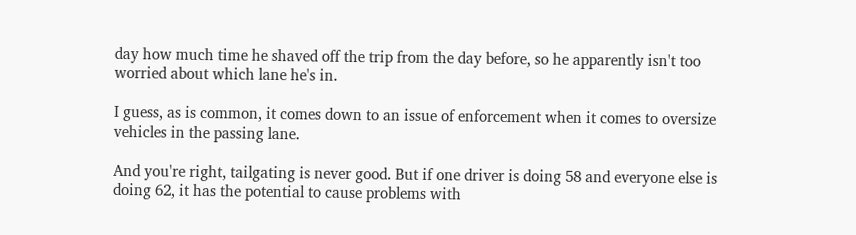day how much time he shaved off the trip from the day before, so he apparently isn't too worried about which lane he's in.

I guess, as is common, it comes down to an issue of enforcement when it comes to oversize vehicles in the passing lane.

And you're right, tailgating is never good. But if one driver is doing 58 and everyone else is doing 62, it has the potential to cause problems with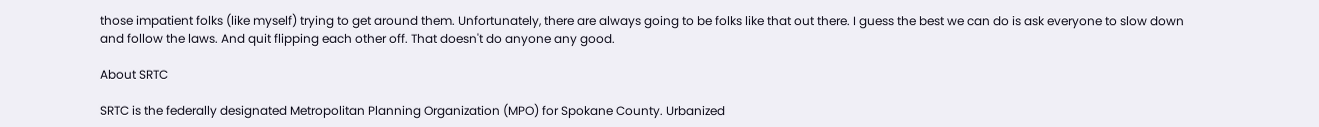those impatient folks (like myself) trying to get around them. Unfortunately, there are always going to be folks like that out there. I guess the best we can do is ask everyone to slow down and follow the laws. And quit flipping each other off. That doesn't do anyone any good.

About SRTC

SRTC is the federally designated Metropolitan Planning Organization (MPO) for Spokane County. Urbanized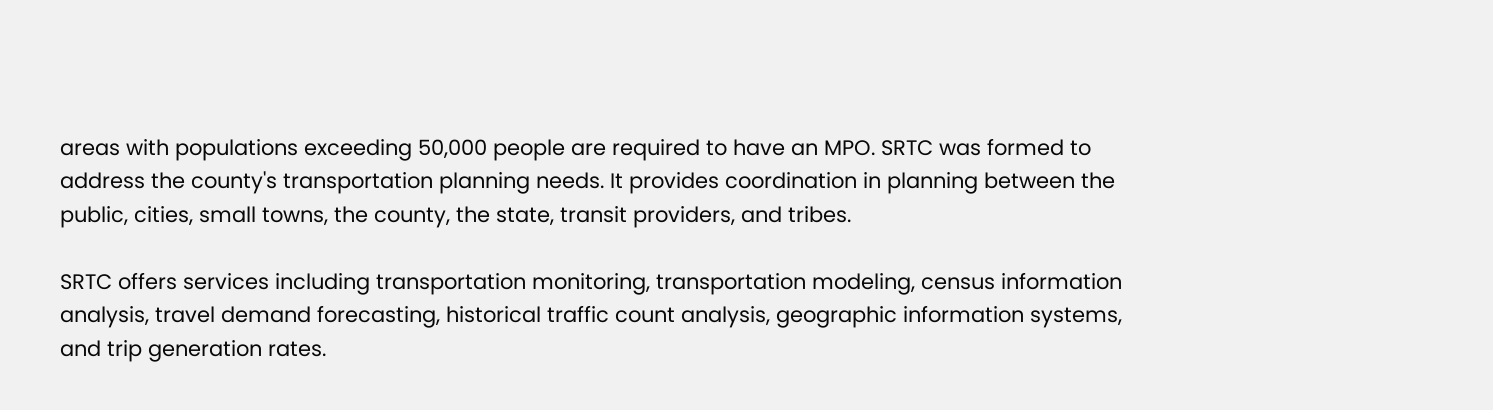areas with populations exceeding 50,000 people are required to have an MPO. SRTC was formed to address the county's transportation planning needs. It provides coordination in planning between the public, cities, small towns, the county, the state, transit providers, and tribes.

SRTC offers services including transportation monitoring, transportation modeling, census information analysis, travel demand forecasting, historical traffic count analysis, geographic information systems, and trip generation rates.